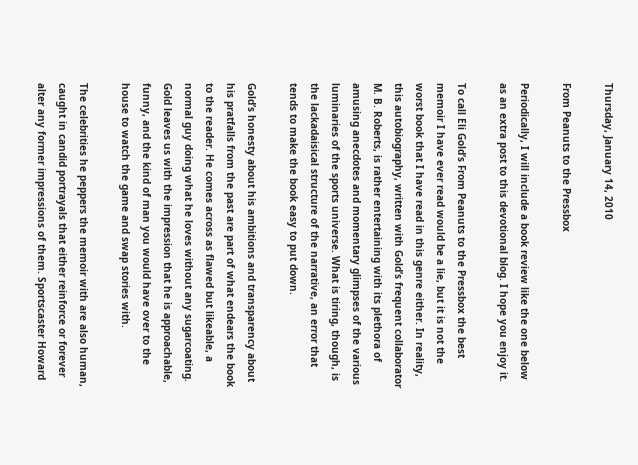Thursday, January 14, 2010

From Peanuts to the Pressbox

Periodically, I will include a book review like the one below as an extra post to this devotional blog. I hope you enjoy it.

To call Eli Gold’s From Peanuts to the Pressbox the best memoir I have ever read would be a lie, but it is not the worst book that I have read in this genre either. In reality, this autobiography, written with Gold’s frequent collaborator M. B. Roberts, is rather entertaining with its plethora of amusing anecdotes and momentary glimpses of the various luminaries of the sports universe. What is tiring, though, is the lackadaisical structure of the narrative, an error that tends to make the book easy to put down.

Gold’s honesty about his ambitions and transparency about his pratfalls from the past are part of what endears the book to the reader. He comes across as flawed but likeable, a normal guy doing what he loves without any sugarcoating. Gold leaves us with the impression that he is approachable, funny, and the kind of man you would have over to the house to watch the game and swap stories with.

The celebrities he peppers the memoir with are also human, caught in candid portrayals that either reinforce or forever alter any former impressions of them. Sportscaster Howard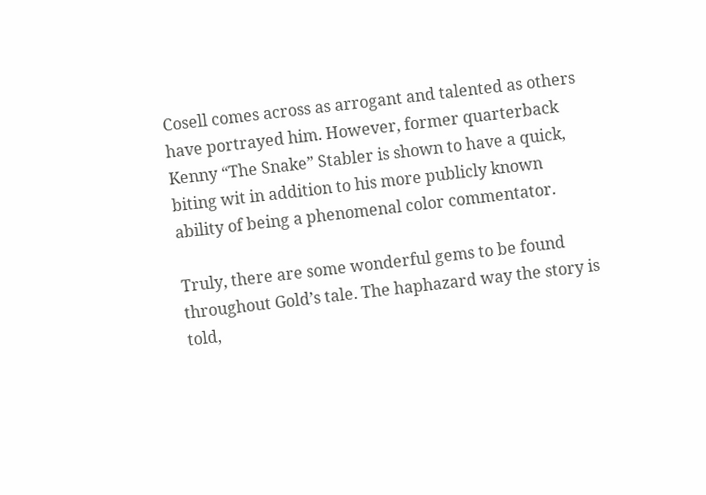Cosell comes across as arrogant and talented as others have portrayed him. However, former quarterback Kenny “The Snake” Stabler is shown to have a quick, biting wit in addition to his more publicly known ability of being a phenomenal color commentator.

Truly, there are some wonderful gems to be found throughout Gold’s tale. The haphazard way the story is told,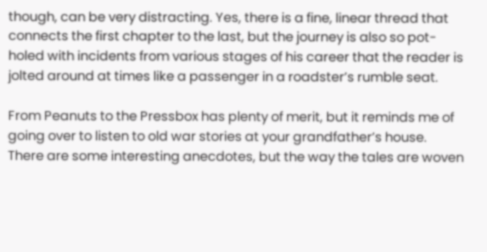though, can be very distracting. Yes, there is a fine, linear thread that connects the first chapter to the last, but the journey is also so pot-holed with incidents from various stages of his career that the reader is jolted around at times like a passenger in a roadster’s rumble seat.

From Peanuts to the Pressbox has plenty of merit, but it reminds me of going over to listen to old war stories at your grandfather’s house. There are some interesting anecdotes, but the way the tales are woven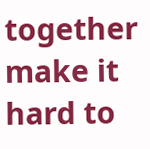together make it hard to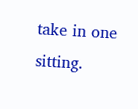take in one sitting.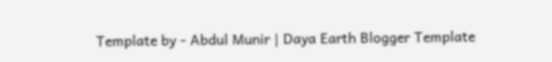Template by - Abdul Munir | Daya Earth Blogger Template